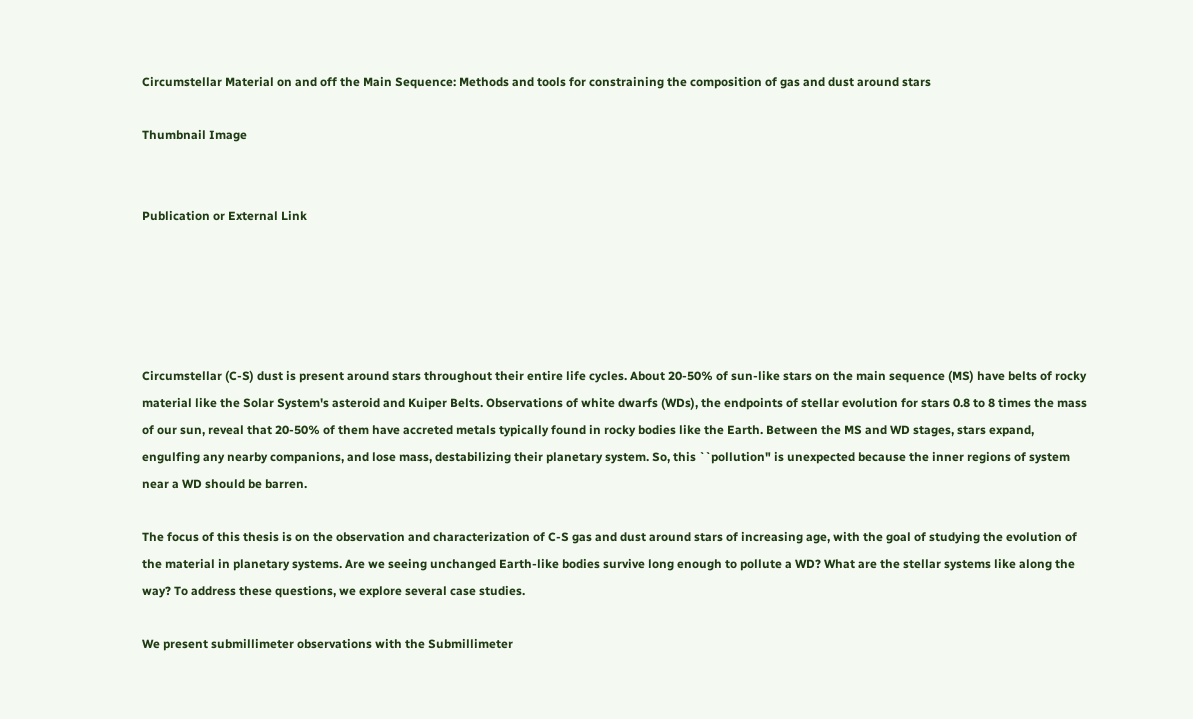Circumstellar Material on and off the Main Sequence: Methods and tools for constraining the composition of gas and dust around stars

Thumbnail Image


Publication or External Link





Circumstellar (C-S) dust is present around stars throughout their entire life cycles. About 20-50% of sun-like stars on the main sequence (MS) have belts of rocky material like the Solar System's asteroid and Kuiper Belts. Observations of white dwarfs (WDs), the endpoints of stellar evolution for stars 0.8 to 8 times the mass of our sun, reveal that 20-50% of them have accreted metals typically found in rocky bodies like the Earth. Between the MS and WD stages, stars expand, engulfing any nearby companions, and lose mass, destabilizing their planetary system. So, this ``pollution" is unexpected because the inner regions of system near a WD should be barren.

The focus of this thesis is on the observation and characterization of C-S gas and dust around stars of increasing age, with the goal of studying the evolution of the material in planetary systems. Are we seeing unchanged Earth-like bodies survive long enough to pollute a WD? What are the stellar systems like along the way? To address these questions, we explore several case studies.

We present submillimeter observations with the Submillimeter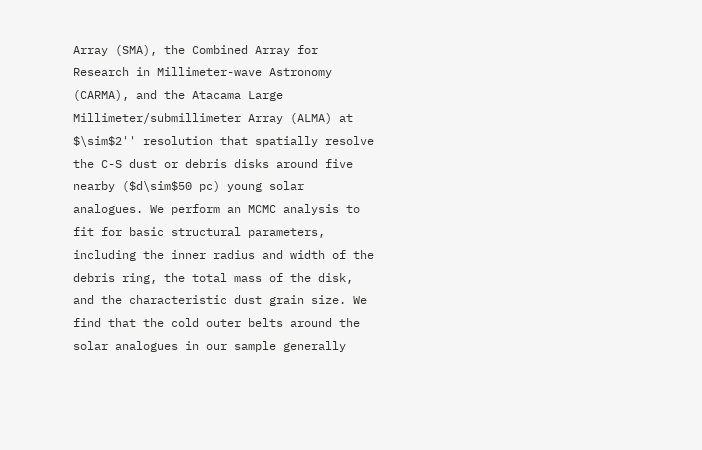Array (SMA), the Combined Array for Research in Millimeter-wave Astronomy (CARMA), and the Atacama Large Millimeter/submillimeter Array (ALMA) at $\sim$2'' resolution that spatially resolve the C-S dust or debris disks around five nearby ($d\sim$50 pc) young solar analogues. We perform an MCMC analysis to fit for basic structural parameters, including the inner radius and width of the debris ring, the total mass of the disk, and the characteristic dust grain size. We find that the cold outer belts around the solar analogues in our sample generally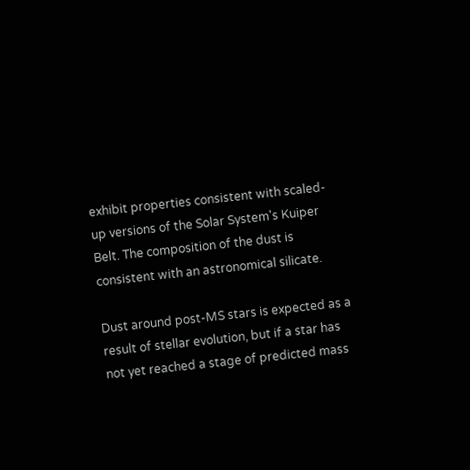exhibit properties consistent with scaled-up versions of the Solar System's Kuiper Belt. The composition of the dust is consistent with an astronomical silicate.

Dust around post-MS stars is expected as a result of stellar evolution, but if a star has not yet reached a stage of predicted mass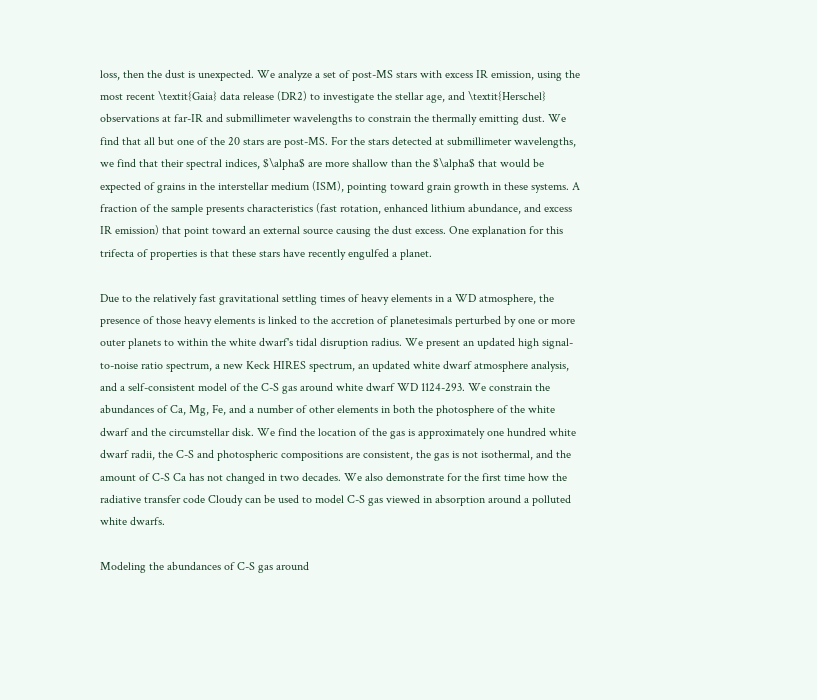loss, then the dust is unexpected. We analyze a set of post-MS stars with excess IR emission, using the most recent \textit{Gaia} data release (DR2) to investigate the stellar age, and \textit{Herschel} observations at far-IR and submillimeter wavelengths to constrain the thermally emitting dust. We find that all but one of the 20 stars are post-MS. For the stars detected at submillimeter wavelengths, we find that their spectral indices, $\alpha$ are more shallow than the $\alpha$ that would be expected of grains in the interstellar medium (ISM), pointing toward grain growth in these systems. A fraction of the sample presents characteristics (fast rotation, enhanced lithium abundance, and excess IR emission) that point toward an external source causing the dust excess. One explanation for this trifecta of properties is that these stars have recently engulfed a planet.

Due to the relatively fast gravitational settling times of heavy elements in a WD atmosphere, the presence of those heavy elements is linked to the accretion of planetesimals perturbed by one or more outer planets to within the white dwarf's tidal disruption radius. We present an updated high signal-to-noise ratio spectrum, a new Keck HIRES spectrum, an updated white dwarf atmosphere analysis, and a self-consistent model of the C-S gas around white dwarf WD 1124-293. We constrain the abundances of Ca, Mg, Fe, and a number of other elements in both the photosphere of the white dwarf and the circumstellar disk. We find the location of the gas is approximately one hundred white dwarf radii, the C-S and photospheric compositions are consistent, the gas is not isothermal, and the amount of C-S Ca has not changed in two decades. We also demonstrate for the first time how the radiative transfer code Cloudy can be used to model C-S gas viewed in absorption around a polluted white dwarfs.

Modeling the abundances of C-S gas around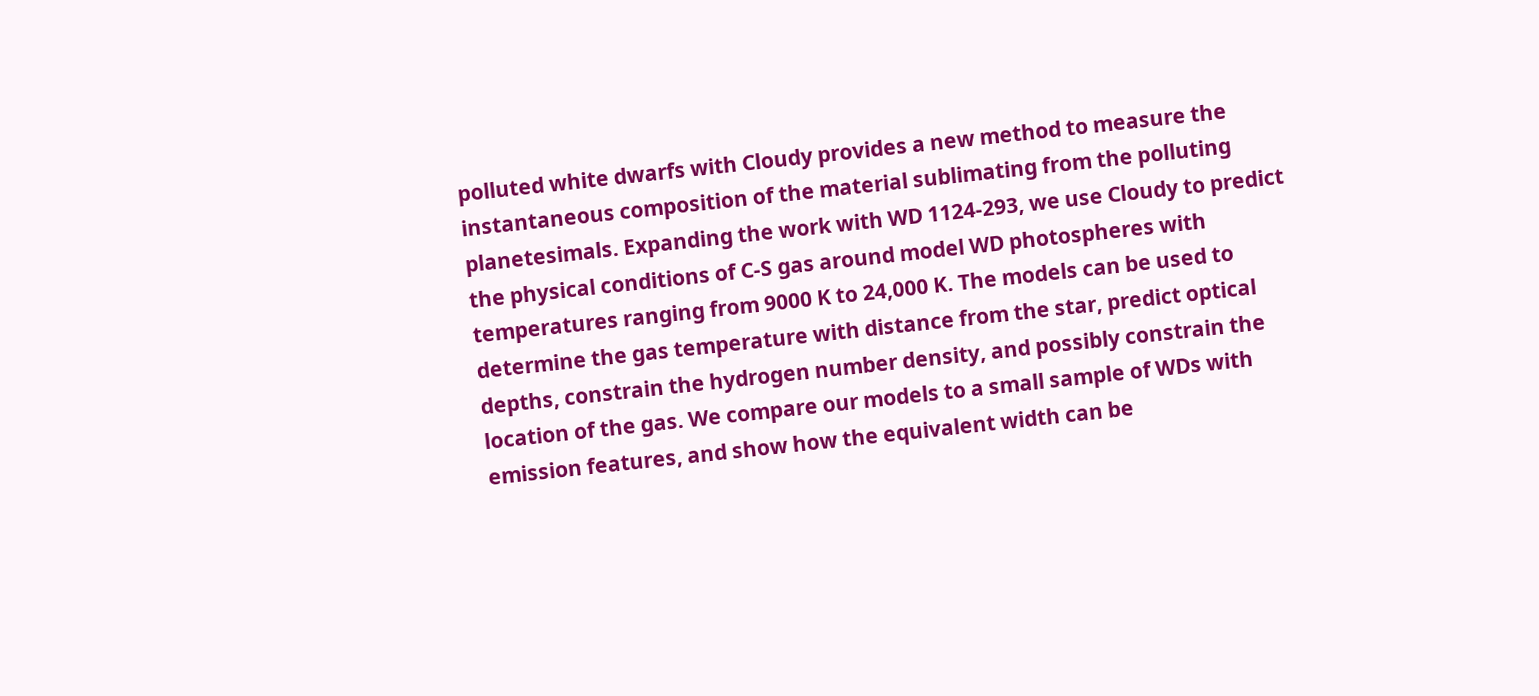polluted white dwarfs with Cloudy provides a new method to measure the instantaneous composition of the material sublimating from the polluting planetesimals. Expanding the work with WD 1124-293, we use Cloudy to predict the physical conditions of C-S gas around model WD photospheres with temperatures ranging from 9000 K to 24,000 K. The models can be used to determine the gas temperature with distance from the star, predict optical depths, constrain the hydrogen number density, and possibly constrain the location of the gas. We compare our models to a small sample of WDs with emission features, and show how the equivalent width can be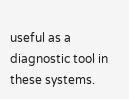useful as a diagnostic tool in these systems.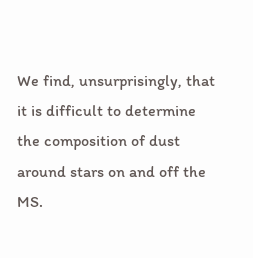We find, unsurprisingly, that it is difficult to determine the composition of dust around stars on and off the MS.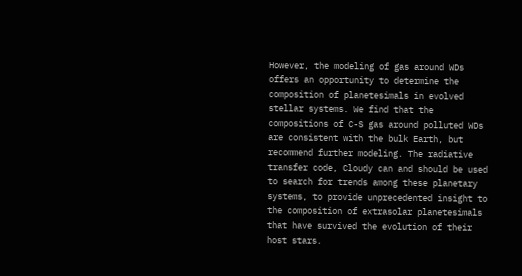However, the modeling of gas around WDs offers an opportunity to determine the composition of planetesimals in evolved stellar systems. We find that the compositions of C-S gas around polluted WDs are consistent with the bulk Earth, but recommend further modeling. The radiative transfer code, Cloudy can and should be used to search for trends among these planetary systems, to provide unprecedented insight to the composition of extrasolar planetesimals that have survived the evolution of their host stars.